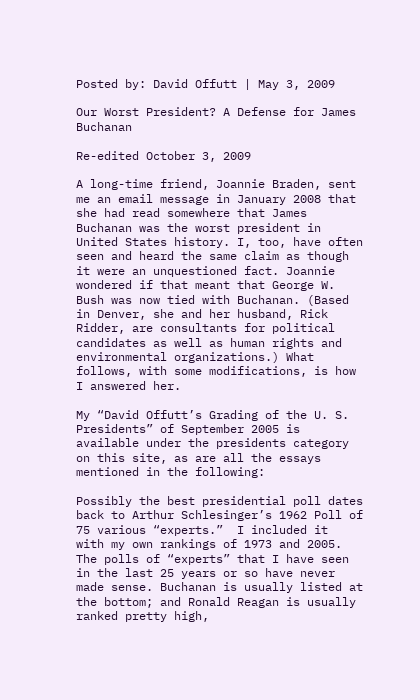Posted by: David Offutt | May 3, 2009

Our Worst President? A Defense for James Buchanan

Re-edited October 3, 2009

A long-time friend, Joannie Braden, sent me an email message in January 2008 that she had read somewhere that James Buchanan was the worst president in United States history. I, too, have often seen and heard the same claim as though it were an unquestioned fact. Joannie wondered if that meant that George W. Bush was now tied with Buchanan. (Based in Denver, she and her husband, Rick Ridder, are consultants for political candidates as well as human rights and environmental organizations.) What follows, with some modifications, is how I answered her.

My “David Offutt’s Grading of the U. S. Presidents” of September 2005 is available under the presidents category on this site, as are all the essays mentioned in the following:

Possibly the best presidential poll dates back to Arthur Schlesinger’s 1962 Poll of 75 various “experts.”  I included it  with my own rankings of 1973 and 2005. The polls of “experts” that I have seen in the last 25 years or so have never made sense. Buchanan is usually listed at the bottom; and Ronald Reagan is usually ranked pretty high,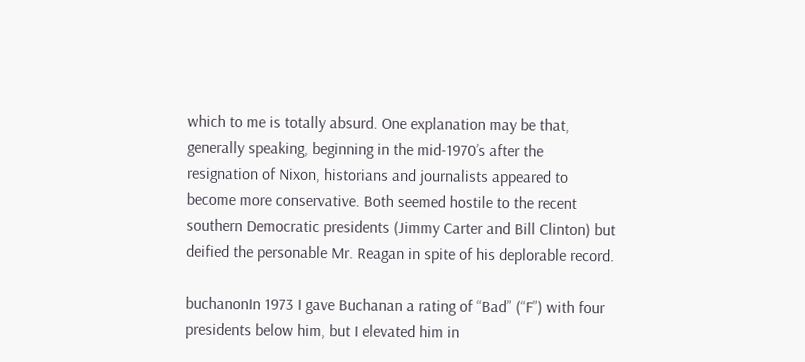which to me is totally absurd. One explanation may be that, generally speaking, beginning in the mid-1970’s after the resignation of Nixon, historians and journalists appeared to become more conservative. Both seemed hostile to the recent southern Democratic presidents (Jimmy Carter and Bill Clinton) but deified the personable Mr. Reagan in spite of his deplorable record.

buchanonIn 1973 I gave Buchanan a rating of “Bad” (“F”) with four presidents below him, but I elevated him in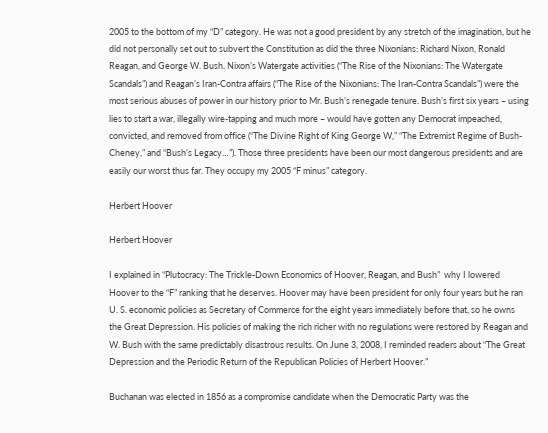2005 to the bottom of my “D” category. He was not a good president by any stretch of the imagination, but he did not personally set out to subvert the Constitution as did the three Nixonians: Richard Nixon, Ronald Reagan, and George W. Bush. Nixon’s Watergate activities (“The Rise of the Nixonians: The Watergate Scandals”) and Reagan’s Iran-Contra affairs (“The Rise of the Nixonians: The Iran-Contra Scandals”) were the most serious abuses of power in our history prior to Mr. Bush’s renegade tenure. Bush’s first six years – using lies to start a war, illegally wire-tapping and much more – would have gotten any Democrat impeached, convicted, and removed from office (“The Divine Right of King George W,” “The Extremist Regime of Bush-Cheney,” and “Bush’s Legacy…”). Those three presidents have been our most dangerous presidents and are easily our worst thus far. They occupy my 2005 “F minus” category.

Herbert Hoover

Herbert Hoover

I explained in “Plutocracy: The Trickle-Down Economics of Hoover, Reagan, and Bush”  why I lowered Hoover to the “F” ranking that he deserves. Hoover may have been president for only four years but he ran U. S. economic policies as Secretary of Commerce for the eight years immediately before that, so he owns  the Great Depression. His policies of making the rich richer with no regulations were restored by Reagan and W. Bush with the same predictably disastrous results. On June 3, 2008, I reminded readers about “The Great Depression and the Periodic Return of the Republican Policies of Herbert Hoover.”

Buchanan was elected in 1856 as a compromise candidate when the Democratic Party was the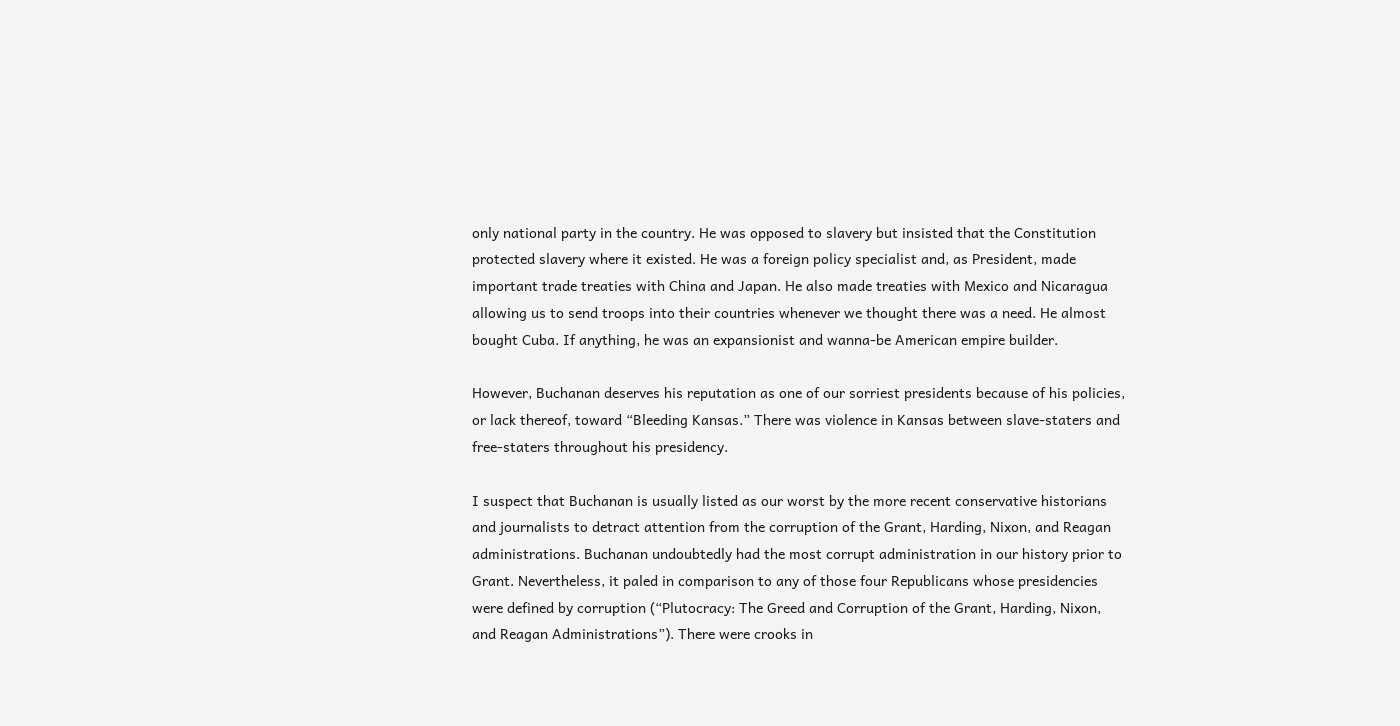only national party in the country. He was opposed to slavery but insisted that the Constitution protected slavery where it existed. He was a foreign policy specialist and, as President, made important trade treaties with China and Japan. He also made treaties with Mexico and Nicaragua allowing us to send troops into their countries whenever we thought there was a need. He almost bought Cuba. If anything, he was an expansionist and wanna-be American empire builder.

However, Buchanan deserves his reputation as one of our sorriest presidents because of his policies, or lack thereof, toward “Bleeding Kansas.” There was violence in Kansas between slave-staters and free-staters throughout his presidency.

I suspect that Buchanan is usually listed as our worst by the more recent conservative historians and journalists to detract attention from the corruption of the Grant, Harding, Nixon, and Reagan administrations. Buchanan undoubtedly had the most corrupt administration in our history prior to Grant. Nevertheless, it paled in comparison to any of those four Republicans whose presidencies were defined by corruption (“Plutocracy: The Greed and Corruption of the Grant, Harding, Nixon, and Reagan Administrations”). There were crooks in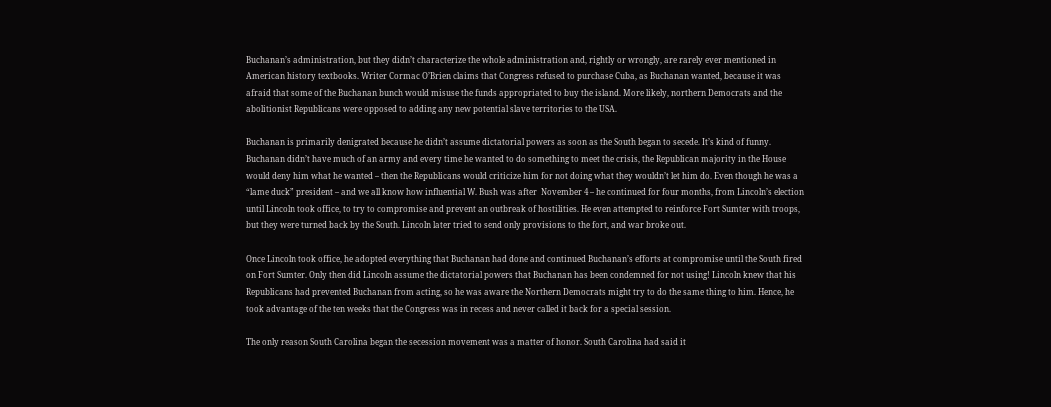Buchanan’s administration, but they didn’t characterize the whole administration and, rightly or wrongly, are rarely ever mentioned in American history textbooks. Writer Cormac O’Brien claims that Congress refused to purchase Cuba, as Buchanan wanted, because it was afraid that some of the Buchanan bunch would misuse the funds appropriated to buy the island. More likely, northern Democrats and the abolitionist Republicans were opposed to adding any new potential slave territories to the USA.

Buchanan is primarily denigrated because he didn’t assume dictatorial powers as soon as the South began to secede. It’s kind of funny. Buchanan didn’t have much of an army and every time he wanted to do something to meet the crisis, the Republican majority in the House would deny him what he wanted – then the Republicans would criticize him for not doing what they wouldn’t let him do. Even though he was a “lame duck” president – and we all know how influential W. Bush was after  November 4 – he continued for four months, from Lincoln’s election until Lincoln took office, to try to compromise and prevent an outbreak of hostilities. He even attempted to reinforce Fort Sumter with troops, but they were turned back by the South. Lincoln later tried to send only provisions to the fort, and war broke out.

Once Lincoln took office, he adopted everything that Buchanan had done and continued Buchanan’s efforts at compromise until the South fired on Fort Sumter. Only then did Lincoln assume the dictatorial powers that Buchanan has been condemned for not using! Lincoln knew that his Republicans had prevented Buchanan from acting, so he was aware the Northern Democrats might try to do the same thing to him. Hence, he took advantage of the ten weeks that the Congress was in recess and never called it back for a special session.

The only reason South Carolina began the secession movement was a matter of honor. South Carolina had said it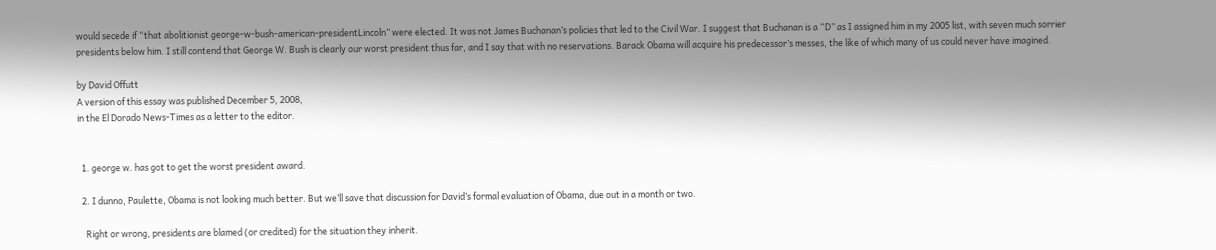would secede if “that abolitionist george-w-bush-american-presidentLincoln” were elected. It was not James Buchanan’s policies that led to the Civil War. I suggest that Buchanan is a “D” as I assigned him in my 2005 list, with seven much sorrier presidents below him. I still contend that George W. Bush is clearly our worst president thus far, and I say that with no reservations. Barack Obama will acquire his predecessor’s messes, the like of which many of us could never have imagined.

by David Offutt
A version of this essay was published December 5, 2008,
in the El Dorado News-Times as a letter to the editor.


  1. george w. has got to get the worst president award.

  2. I dunno, Paulette, Obama is not looking much better. But we’ll save that discussion for David’s formal evaluation of Obama, due out in a month or two.

    Right or wrong, presidents are blamed (or credited) for the situation they inherit.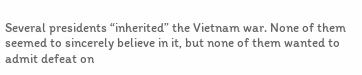Several presidents “inherited” the Vietnam war. None of them seemed to sincerely believe in it, but none of them wanted to admit defeat on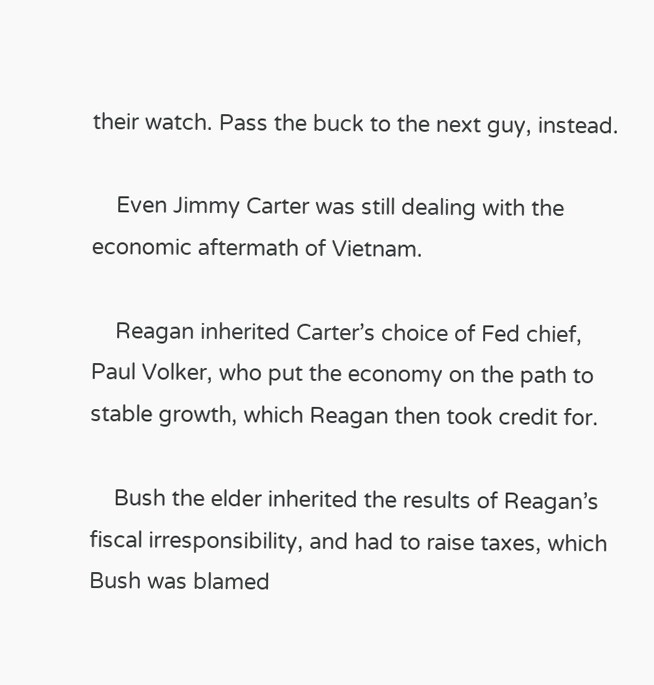their watch. Pass the buck to the next guy, instead.

    Even Jimmy Carter was still dealing with the economic aftermath of Vietnam.

    Reagan inherited Carter’s choice of Fed chief, Paul Volker, who put the economy on the path to stable growth, which Reagan then took credit for.

    Bush the elder inherited the results of Reagan’s fiscal irresponsibility, and had to raise taxes, which Bush was blamed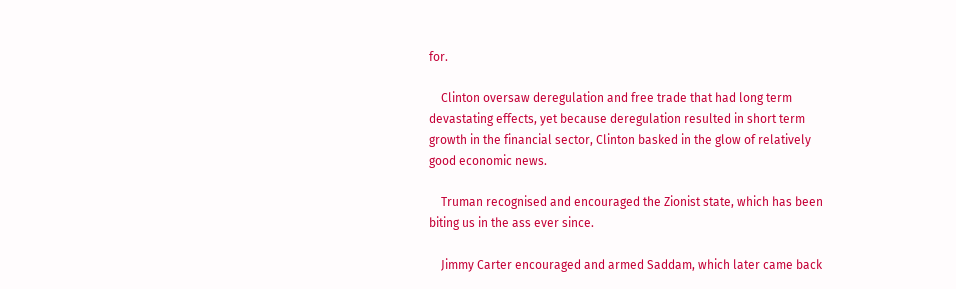for.

    Clinton oversaw deregulation and free trade that had long term devastating effects, yet because deregulation resulted in short term growth in the financial sector, Clinton basked in the glow of relatively good economic news.

    Truman recognised and encouraged the Zionist state, which has been biting us in the ass ever since.

    Jimmy Carter encouraged and armed Saddam, which later came back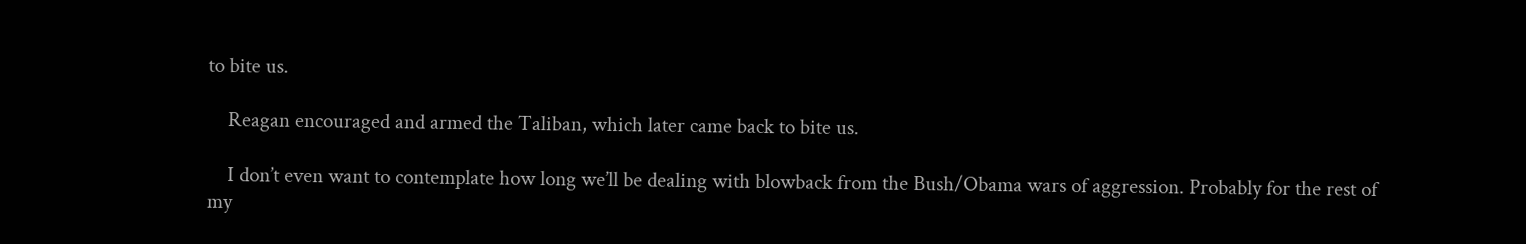to bite us.

    Reagan encouraged and armed the Taliban, which later came back to bite us.

    I don’t even want to contemplate how long we’ll be dealing with blowback from the Bush/Obama wars of aggression. Probably for the rest of my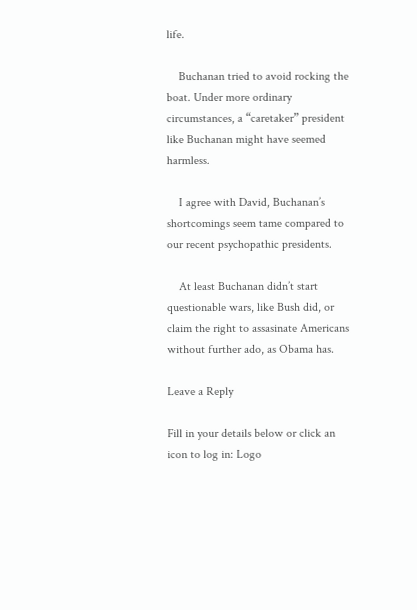life.

    Buchanan tried to avoid rocking the boat. Under more ordinary circumstances, a “caretaker” president like Buchanan might have seemed harmless.

    I agree with David, Buchanan’s shortcomings seem tame compared to our recent psychopathic presidents.

    At least Buchanan didn’t start questionable wars, like Bush did, or claim the right to assasinate Americans without further ado, as Obama has.

Leave a Reply

Fill in your details below or click an icon to log in: Logo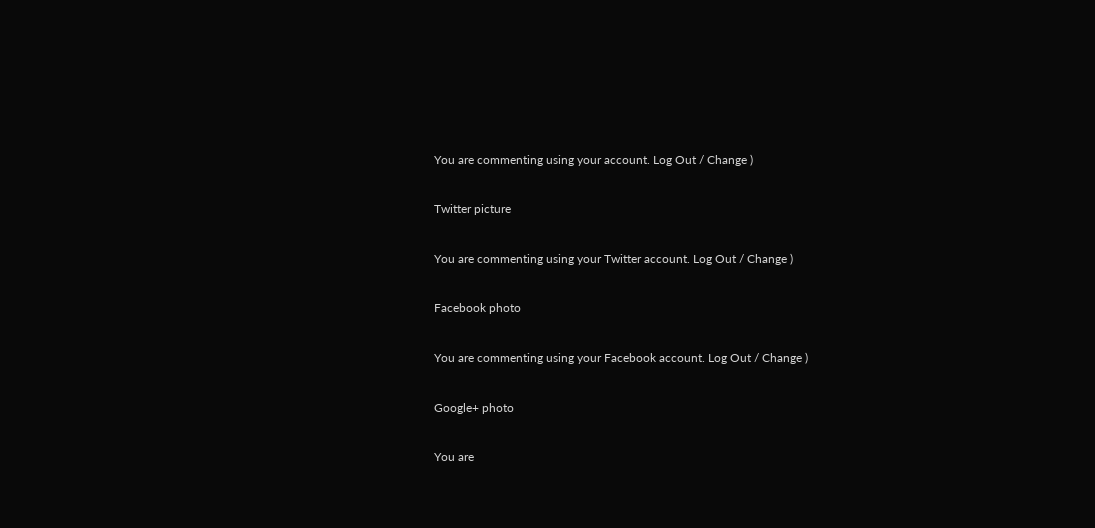You are commenting using your account. Log Out / Change )

Twitter picture

You are commenting using your Twitter account. Log Out / Change )

Facebook photo

You are commenting using your Facebook account. Log Out / Change )

Google+ photo

You are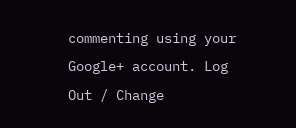commenting using your Google+ account. Log Out / Change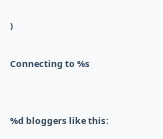)

Connecting to %s


%d bloggers like this: